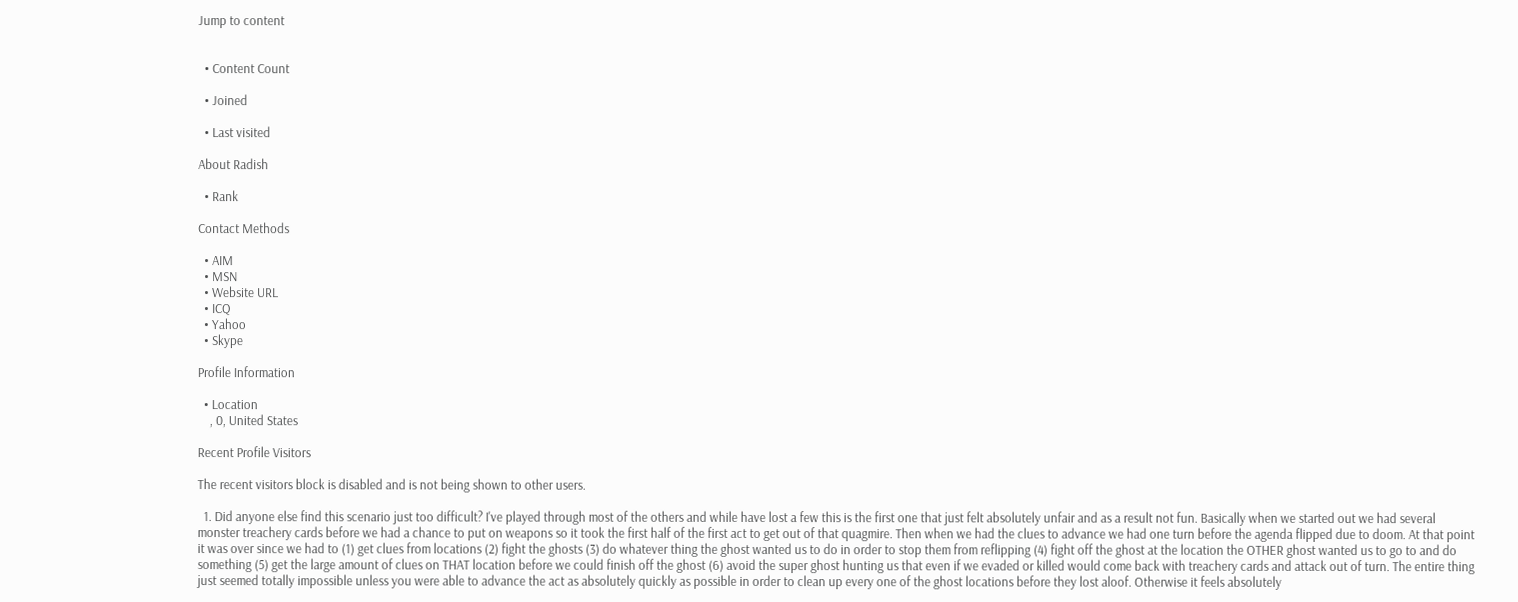Jump to content


  • Content Count

  • Joined

  • Last visited

About Radish

  • Rank

Contact Methods

  • AIM
  • MSN
  • Website URL
  • ICQ
  • Yahoo
  • Skype

Profile Information

  • Location
    , 0, United States

Recent Profile Visitors

The recent visitors block is disabled and is not being shown to other users.

  1. Did anyone else find this scenario just too difficult? I've played through most of the others and while have lost a few this is the first one that just felt absolutely unfair and as a result not fun. Basically when we started out we had several monster treachery cards before we had a chance to put on weapons so it took the first half of the first act to get out of that quagmire. Then when we had the clues to advance we had one turn before the agenda flipped due to doom. At that point it was over since we had to (1) get clues from locations (2) fight the ghosts (3) do whatever thing the ghost wanted us to do in order to stop them from reflipping (4) fight off the ghost at the location the OTHER ghost wanted us to go to and do something (5) get the large amount of clues on THAT location before we could finish off the ghost (6) avoid the super ghost hunting us that even if we evaded or killed would come back with treachery cards and attack out of turn. The entire thing just seemed totally impossible unless you were able to advance the act as absolutely quickly as possible in order to clean up every one of the ghost locations before they lost aloof. Otherwise it feels absolutely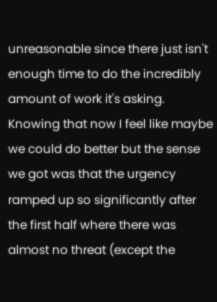unreasonable since there just isn't enough time to do the incredibly amount of work it's asking. Knowing that now I feel like maybe we could do better but the sense we got was that the urgency ramped up so significantly after the first half where there was almost no threat (except the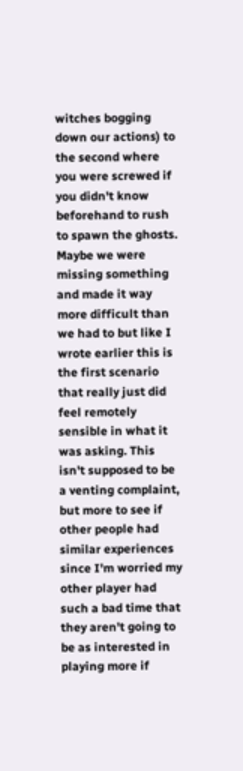witches bogging down our actions) to the second where you were screwed if you didn't know beforehand to rush to spawn the ghosts. Maybe we were missing something and made it way more difficult than we had to but like I wrote earlier this is the first scenario that really just did feel remotely sensible in what it was asking. This isn't supposed to be a venting complaint, but more to see if other people had similar experiences since I'm worried my other player had such a bad time that they aren't going to be as interested in playing more if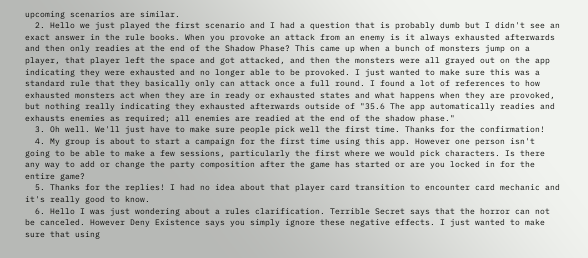upcoming scenarios are similar.
  2. Hello we just played the first scenario and I had a question that is probably dumb but I didn't see an exact answer in the rule books. When you provoke an attack from an enemy is it always exhausted afterwards and then only readies at the end of the Shadow Phase? This came up when a bunch of monsters jump on a player, that player left the space and got attacked, and then the monsters were all grayed out on the app indicating they were exhausted and no longer able to be provoked. I just wanted to make sure this was a standard rule that they basically only can attack once a full round. I found a lot of references to how exhausted monsters act when they are in ready or exhausted states and what happens when they are provoked, but nothing really indicating they exhausted afterwards outside of "35.6 The app automatically readies and exhausts enemies as required; all enemies are readied at the end of the shadow phase."
  3. Oh well. We'll just have to make sure people pick well the first time. Thanks for the confirmation!
  4. My group is about to start a campaign for the first time using this app. However one person isn't going to be able to make a few sessions, particularly the first where we would pick characters. Is there any way to add or change the party composition after the game has started or are you locked in for the entire game?
  5. Thanks for the replies! I had no idea about that player card transition to encounter card mechanic and it's really good to know.
  6. Hello I was just wondering about a rules clarification. Terrible Secret says that the horror can not be canceled. However Deny Existence says you simply ignore these negative effects. I just wanted to make sure that using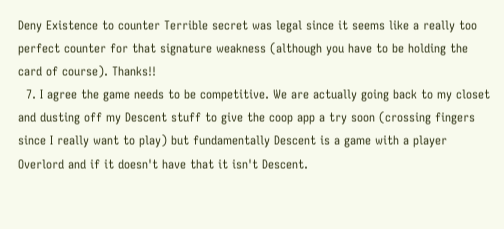Deny Existence to counter Terrible secret was legal since it seems like a really too perfect counter for that signature weakness (although you have to be holding the card of course). Thanks!!
  7. I agree the game needs to be competitive. We are actually going back to my closet and dusting off my Descent stuff to give the coop app a try soon (crossing fingers since I really want to play) but fundamentally Descent is a game with a player Overlord and if it doesn't have that it isn't Descent.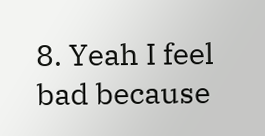8. Yeah I feel bad because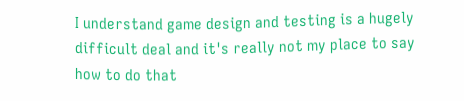I understand game design and testing is a hugely difficult deal and it's really not my place to say how to do that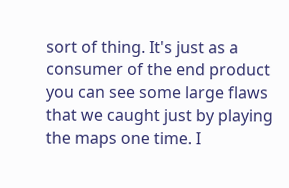sort of thing. It's just as a consumer of the end product you can see some large flaws that we caught just by playing the maps one time. I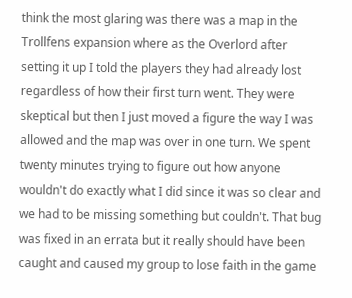think the most glaring was there was a map in the Trollfens expansion where as the Overlord after setting it up I told the players they had already lost regardless of how their first turn went. They were skeptical but then I just moved a figure the way I was allowed and the map was over in one turn. We spent twenty minutes trying to figure out how anyone wouldn't do exactly what I did since it was so clear and we had to be missing something but couldn't. That bug was fixed in an errata but it really should have been caught and caused my group to lose faith in the game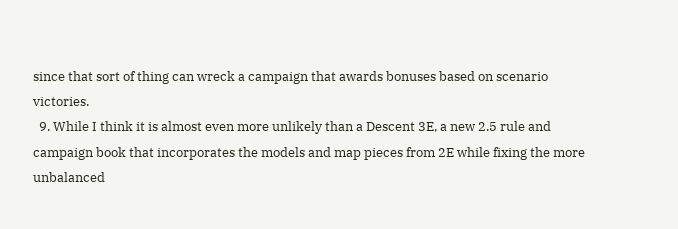since that sort of thing can wreck a campaign that awards bonuses based on scenario victories.
  9. While I think it is almost even more unlikely than a Descent 3E, a new 2.5 rule and campaign book that incorporates the models and map pieces from 2E while fixing the more unbalanced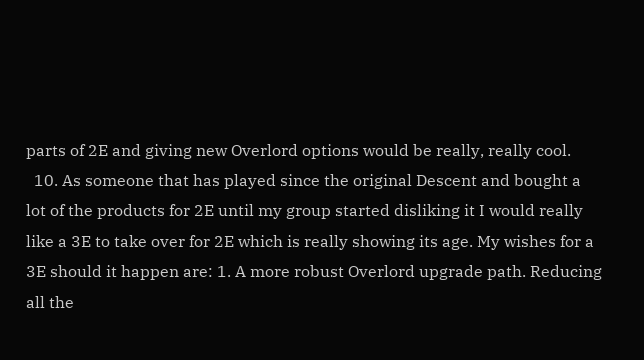parts of 2E and giving new Overlord options would be really, really cool.
  10. As someone that has played since the original Descent and bought a lot of the products for 2E until my group started disliking it I would really like a 3E to take over for 2E which is really showing its age. My wishes for a 3E should it happen are: 1. A more robust Overlord upgrade path. Reducing all the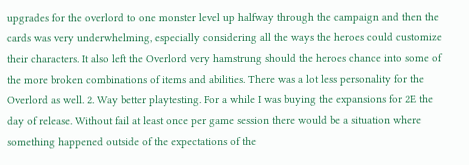upgrades for the overlord to one monster level up halfway through the campaign and then the cards was very underwhelming, especially considering all the ways the heroes could customize their characters. It also left the Overlord very hamstrung should the heroes chance into some of the more broken combinations of items and abilities. There was a lot less personality for the Overlord as well. 2. Way better playtesting. For a while I was buying the expansions for 2E the day of release. Without fail at least once per game session there would be a situation where something happened outside of the expectations of the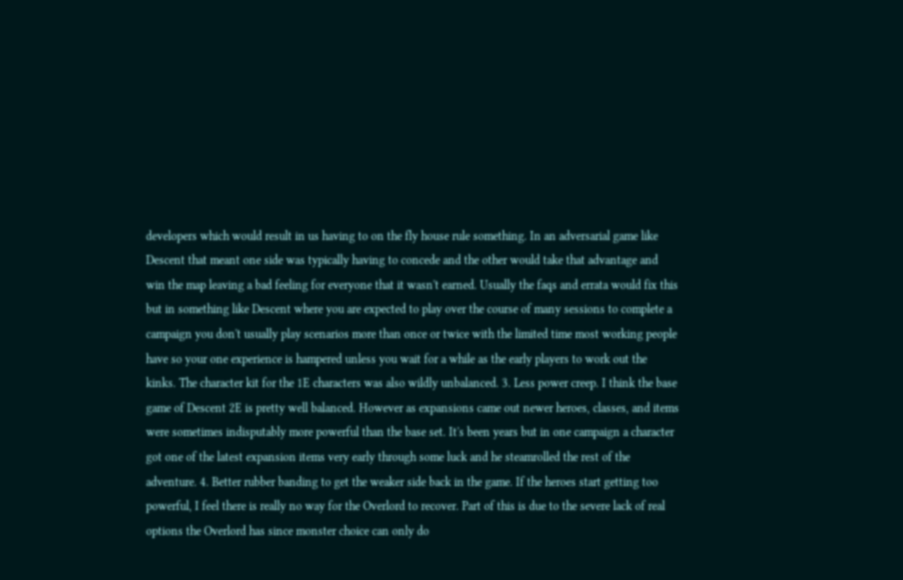developers which would result in us having to on the fly house rule something. In an adversarial game like Descent that meant one side was typically having to concede and the other would take that advantage and win the map leaving a bad feeling for everyone that it wasn't earned. Usually the faqs and errata would fix this but in something like Descent where you are expected to play over the course of many sessions to complete a campaign you don't usually play scenarios more than once or twice with the limited time most working people have so your one experience is hampered unless you wait for a while as the early players to work out the kinks. The character kit for the 1E characters was also wildly unbalanced. 3. Less power creep. I think the base game of Descent 2E is pretty well balanced. However as expansions came out newer heroes, classes, and items were sometimes indisputably more powerful than the base set. It's been years but in one campaign a character got one of the latest expansion items very early through some luck and he steamrolled the rest of the adventure. 4. Better rubber banding to get the weaker side back in the game. If the heroes start getting too powerful, I feel there is really no way for the Overlord to recover. Part of this is due to the severe lack of real options the Overlord has since monster choice can only do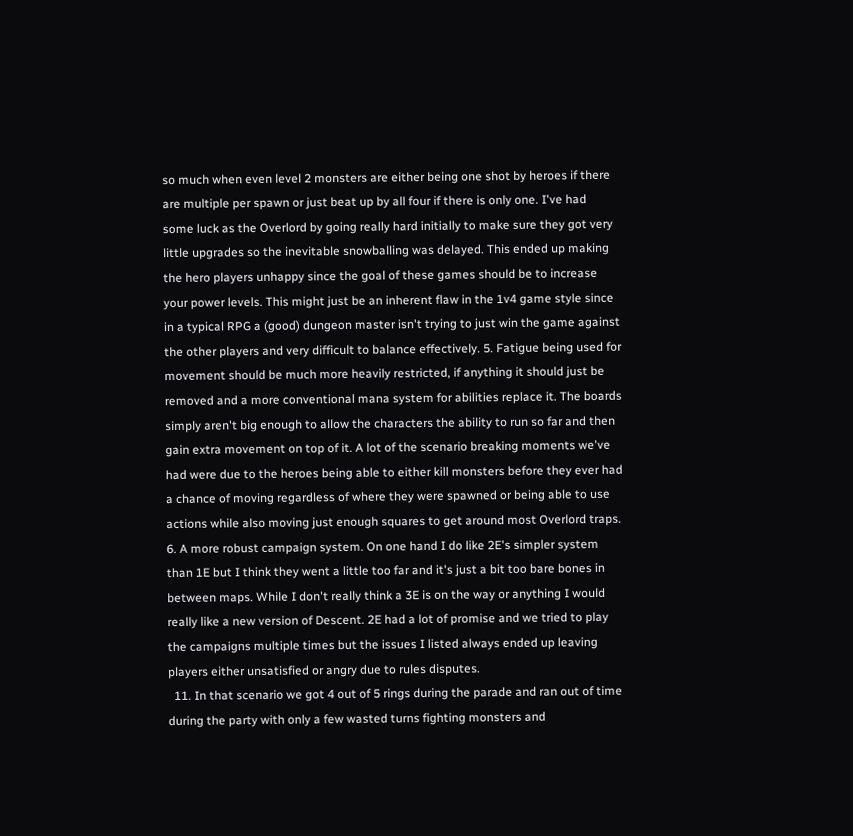so much when even level 2 monsters are either being one shot by heroes if there are multiple per spawn or just beat up by all four if there is only one. I've had some luck as the Overlord by going really hard initially to make sure they got very little upgrades so the inevitable snowballing was delayed. This ended up making the hero players unhappy since the goal of these games should be to increase your power levels. This might just be an inherent flaw in the 1v4 game style since in a typical RPG a (good) dungeon master isn't trying to just win the game against the other players and very difficult to balance effectively. 5. Fatigue being used for movement should be much more heavily restricted, if anything it should just be removed and a more conventional mana system for abilities replace it. The boards simply aren't big enough to allow the characters the ability to run so far and then gain extra movement on top of it. A lot of the scenario breaking moments we've had were due to the heroes being able to either kill monsters before they ever had a chance of moving regardless of where they were spawned or being able to use actions while also moving just enough squares to get around most Overlord traps. 6. A more robust campaign system. On one hand I do like 2E's simpler system than 1E but I think they went a little too far and it's just a bit too bare bones in between maps. While I don't really think a 3E is on the way or anything I would really like a new version of Descent. 2E had a lot of promise and we tried to play the campaigns multiple times but the issues I listed always ended up leaving players either unsatisfied or angry due to rules disputes.
  11. In that scenario we got 4 out of 5 rings during the parade and ran out of time during the party with only a few wasted turns fighting monsters and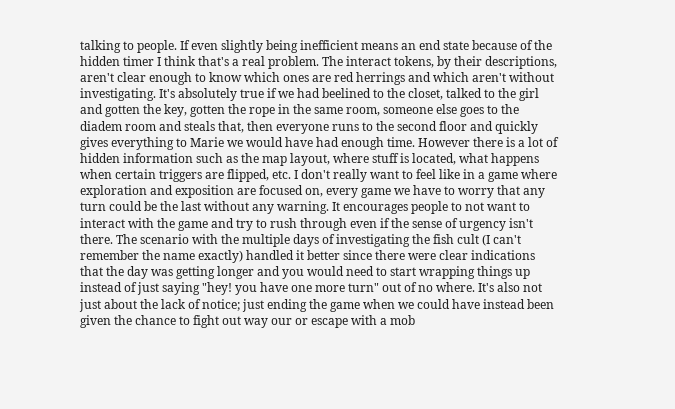talking to people. If even slightly being inefficient means an end state because of the hidden timer I think that's a real problem. The interact tokens, by their descriptions, aren't clear enough to know which ones are red herrings and which aren't without investigating. It's absolutely true if we had beelined to the closet, talked to the girl and gotten the key, gotten the rope in the same room, someone else goes to the diadem room and steals that, then everyone runs to the second floor and quickly gives everything to Marie we would have had enough time. However there is a lot of hidden information such as the map layout, where stuff is located, what happens when certain triggers are flipped, etc. I don't really want to feel like in a game where exploration and exposition are focused on, every game we have to worry that any turn could be the last without any warning. It encourages people to not want to interact with the game and try to rush through even if the sense of urgency isn't there. The scenario with the multiple days of investigating the fish cult (I can't remember the name exactly) handled it better since there were clear indications that the day was getting longer and you would need to start wrapping things up instead of just saying "hey! you have one more turn" out of no where. It's also not just about the lack of notice; just ending the game when we could have instead been given the chance to fight out way our or escape with a mob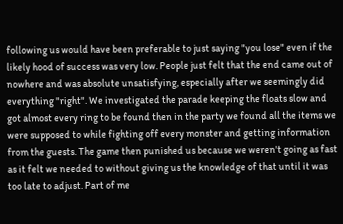following us would have been preferable to just saying "you lose" even if the likely hood of success was very low. People just felt that the end came out of nowhere and was absolute unsatisfying, especially after we seemingly did everything "right". We investigated the parade keeping the floats slow and got almost every ring to be found then in the party we found all the items we were supposed to while fighting off every monster and getting information from the guests. The game then punished us because we weren't going as fast as it felt we needed to without giving us the knowledge of that until it was too late to adjust. Part of me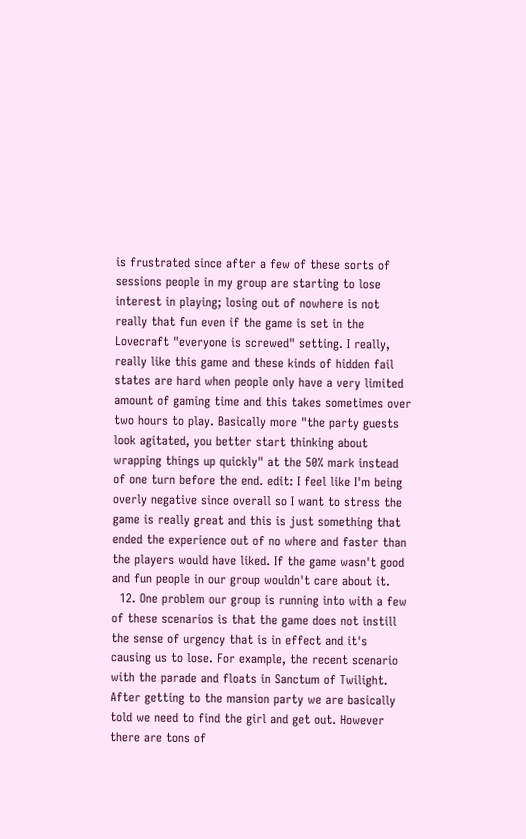is frustrated since after a few of these sorts of sessions people in my group are starting to lose interest in playing; losing out of nowhere is not really that fun even if the game is set in the Lovecraft "everyone is screwed" setting. I really, really like this game and these kinds of hidden fail states are hard when people only have a very limited amount of gaming time and this takes sometimes over two hours to play. Basically more "the party guests look agitated, you better start thinking about wrapping things up quickly" at the 50% mark instead of one turn before the end. edit: I feel like I'm being overly negative since overall so I want to stress the game is really great and this is just something that ended the experience out of no where and faster than the players would have liked. If the game wasn't good and fun people in our group wouldn't care about it.
  12. One problem our group is running into with a few of these scenarios is that the game does not instill the sense of urgency that is in effect and it's causing us to lose. For example, the recent scenario with the parade and floats in Sanctum of Twilight. After getting to the mansion party we are basically told we need to find the girl and get out. However there are tons of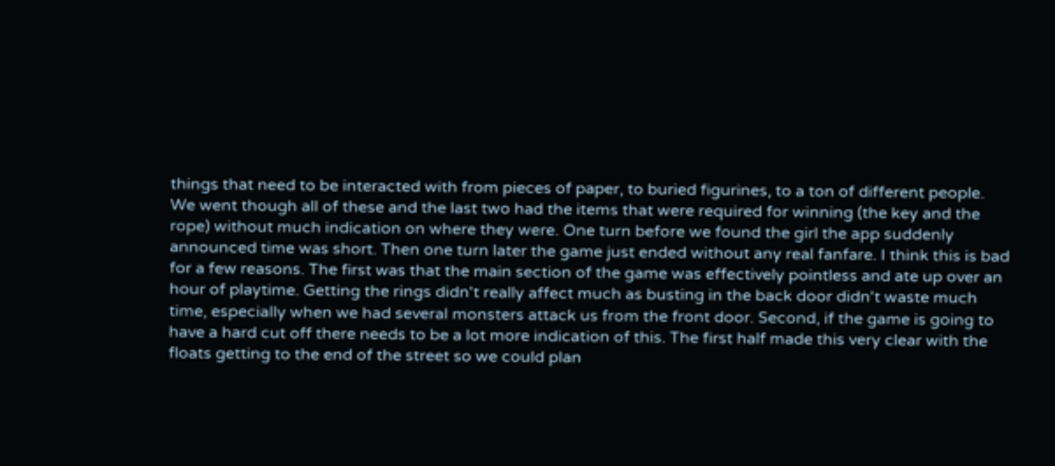things that need to be interacted with from pieces of paper, to buried figurines, to a ton of different people. We went though all of these and the last two had the items that were required for winning (the key and the rope) without much indication on where they were. One turn before we found the girl the app suddenly announced time was short. Then one turn later the game just ended without any real fanfare. I think this is bad for a few reasons. The first was that the main section of the game was effectively pointless and ate up over an hour of playtime. Getting the rings didn't really affect much as busting in the back door didn't waste much time, especially when we had several monsters attack us from the front door. Second, if the game is going to have a hard cut off there needs to be a lot more indication of this. The first half made this very clear with the floats getting to the end of the street so we could plan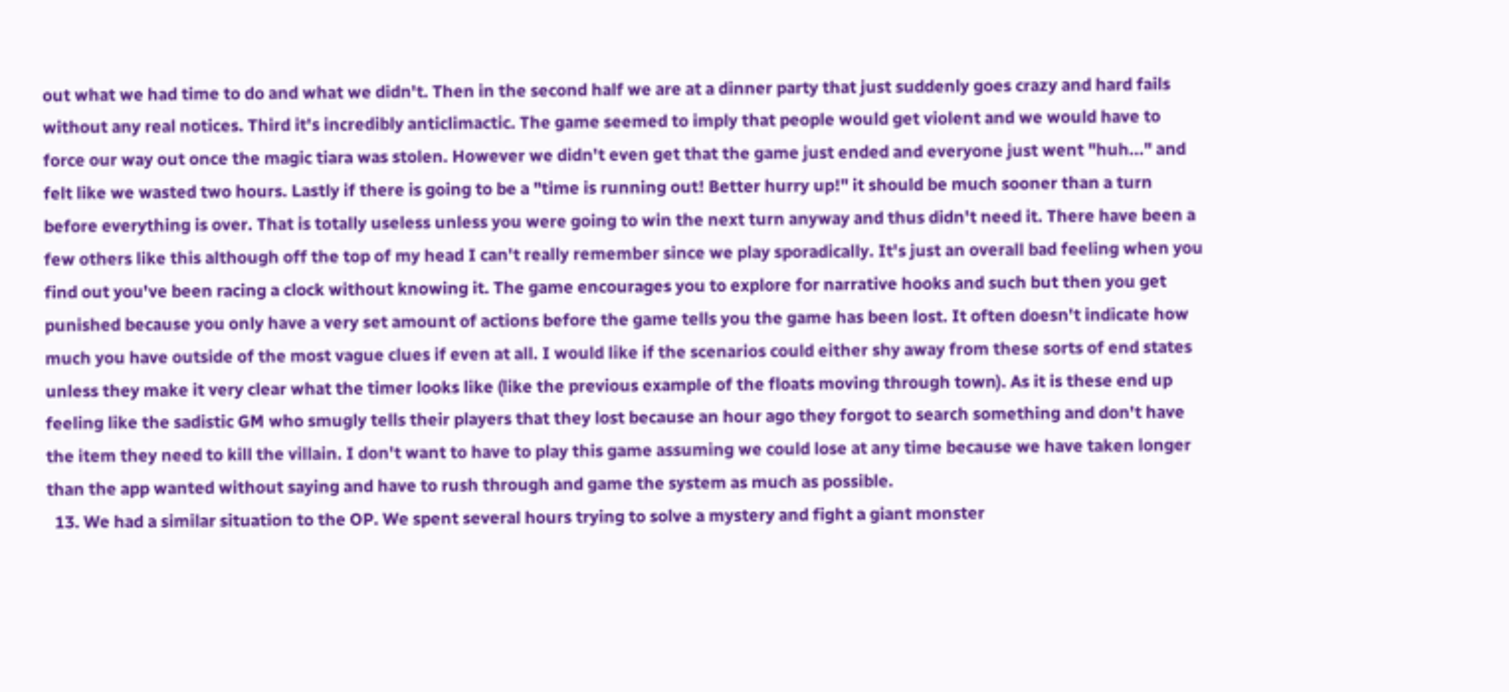out what we had time to do and what we didn't. Then in the second half we are at a dinner party that just suddenly goes crazy and hard fails without any real notices. Third it's incredibly anticlimactic. The game seemed to imply that people would get violent and we would have to force our way out once the magic tiara was stolen. However we didn't even get that the game just ended and everyone just went "huh..." and felt like we wasted two hours. Lastly if there is going to be a "time is running out! Better hurry up!" it should be much sooner than a turn before everything is over. That is totally useless unless you were going to win the next turn anyway and thus didn't need it. There have been a few others like this although off the top of my head I can't really remember since we play sporadically. It's just an overall bad feeling when you find out you've been racing a clock without knowing it. The game encourages you to explore for narrative hooks and such but then you get punished because you only have a very set amount of actions before the game tells you the game has been lost. It often doesn't indicate how much you have outside of the most vague clues if even at all. I would like if the scenarios could either shy away from these sorts of end states unless they make it very clear what the timer looks like (like the previous example of the floats moving through town). As it is these end up feeling like the sadistic GM who smugly tells their players that they lost because an hour ago they forgot to search something and don't have the item they need to kill the villain. I don't want to have to play this game assuming we could lose at any time because we have taken longer than the app wanted without saying and have to rush through and game the system as much as possible.
  13. We had a similar situation to the OP. We spent several hours trying to solve a mystery and fight a giant monster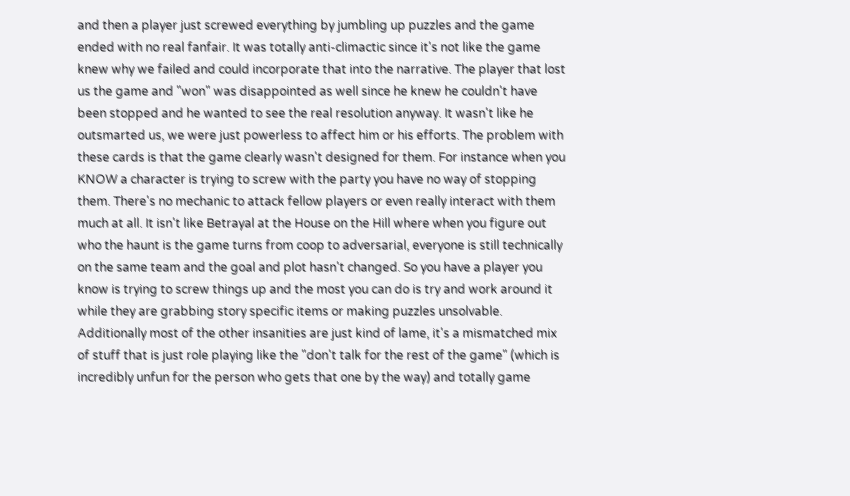and then a player just screwed everything by jumbling up puzzles and the game ended with no real fanfair. It was totally anti-climactic since it's not like the game knew why we failed and could incorporate that into the narrative. The player that lost us the game and "won" was disappointed as well since he knew he couldn't have been stopped and he wanted to see the real resolution anyway. It wasn't like he outsmarted us, we were just powerless to affect him or his efforts. The problem with these cards is that the game clearly wasn't designed for them. For instance when you KNOW a character is trying to screw with the party you have no way of stopping them. There's no mechanic to attack fellow players or even really interact with them much at all. It isn't like Betrayal at the House on the Hill where when you figure out who the haunt is the game turns from coop to adversarial, everyone is still technically on the same team and the goal and plot hasn't changed. So you have a player you know is trying to screw things up and the most you can do is try and work around it while they are grabbing story specific items or making puzzles unsolvable. Additionally most of the other insanities are just kind of lame, it's a mismatched mix of stuff that is just role playing like the "don't talk for the rest of the game" (which is incredibly unfun for the person who gets that one by the way) and totally game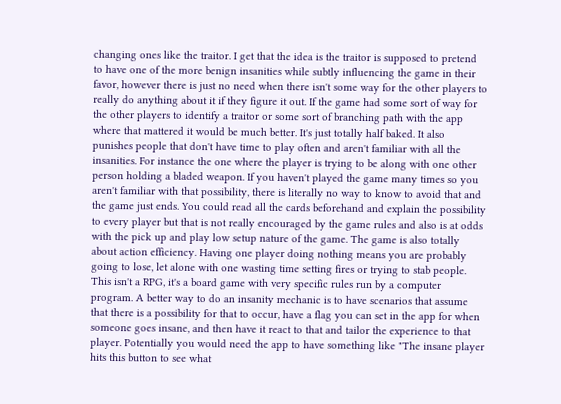changing ones like the traitor. I get that the idea is the traitor is supposed to pretend to have one of the more benign insanities while subtly influencing the game in their favor, however there is just no need when there isn't some way for the other players to really do anything about it if they figure it out. If the game had some sort of way for the other players to identify a traitor or some sort of branching path with the app where that mattered it would be much better. It's just totally half baked. It also punishes people that don't have time to play often and aren't familiar with all the insanities. For instance the one where the player is trying to be along with one other person holding a bladed weapon. If you haven't played the game many times so you aren't familiar with that possibility, there is literally no way to know to avoid that and the game just ends. You could read all the cards beforehand and explain the possibility to every player but that is not really encouraged by the game rules and also is at odds with the pick up and play low setup nature of the game. The game is also totally about action efficiency. Having one player doing nothing means you are probably going to lose, let alone with one wasting time setting fires or trying to stab people. This isn't a RPG, it's a board game with very specific rules run by a computer program. A better way to do an insanity mechanic is to have scenarios that assume that there is a possibility for that to occur, have a flag you can set in the app for when someone goes insane, and then have it react to that and tailor the experience to that player. Potentially you would need the app to have something like "The insane player hits this button to see what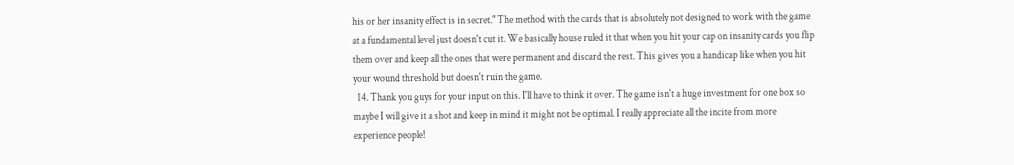his or her insanity effect is in secret." The method with the cards that is absolutely not designed to work with the game at a fundamental level just doesn't cut it. We basically house ruled it that when you hit your cap on insanity cards you flip them over and keep all the ones that were permanent and discard the rest. This gives you a handicap like when you hit your wound threshold but doesn't ruin the game.
  14. Thank you guys for your input on this. I'll have to think it over. The game isn't a huge investment for one box so maybe I will give it a shot and keep in mind it might not be optimal. I really appreciate all the incite from more experience people!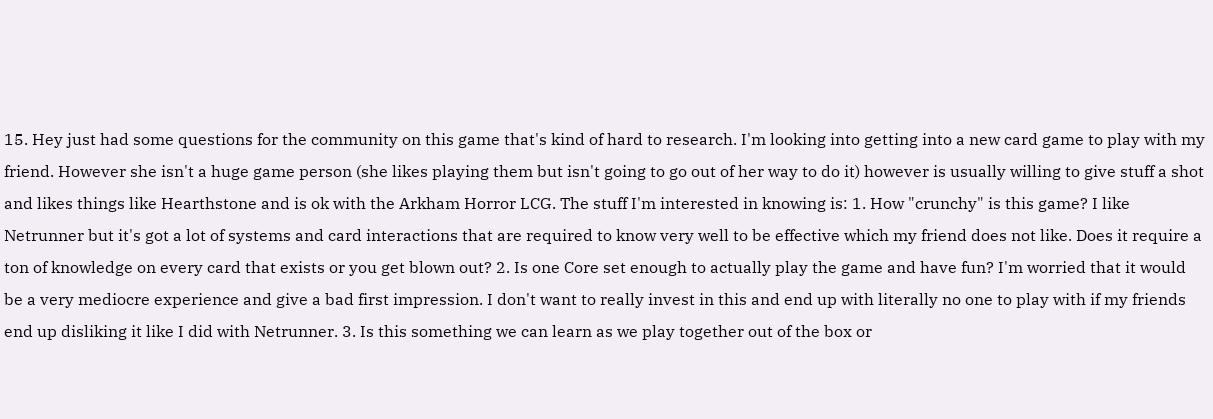15. Hey just had some questions for the community on this game that's kind of hard to research. I'm looking into getting into a new card game to play with my friend. However she isn't a huge game person (she likes playing them but isn't going to go out of her way to do it) however is usually willing to give stuff a shot and likes things like Hearthstone and is ok with the Arkham Horror LCG. The stuff I'm interested in knowing is: 1. How "crunchy" is this game? I like Netrunner but it's got a lot of systems and card interactions that are required to know very well to be effective which my friend does not like. Does it require a ton of knowledge on every card that exists or you get blown out? 2. Is one Core set enough to actually play the game and have fun? I'm worried that it would be a very mediocre experience and give a bad first impression. I don't want to really invest in this and end up with literally no one to play with if my friends end up disliking it like I did with Netrunner. 3. Is this something we can learn as we play together out of the box or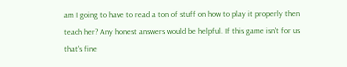am I going to have to read a ton of stuff on how to play it properly then teach her? Any honest answers would be helpful. If this game isn't for us that's fine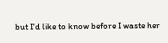but I'd like to know before I waste her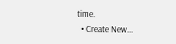time.
  • Create New...